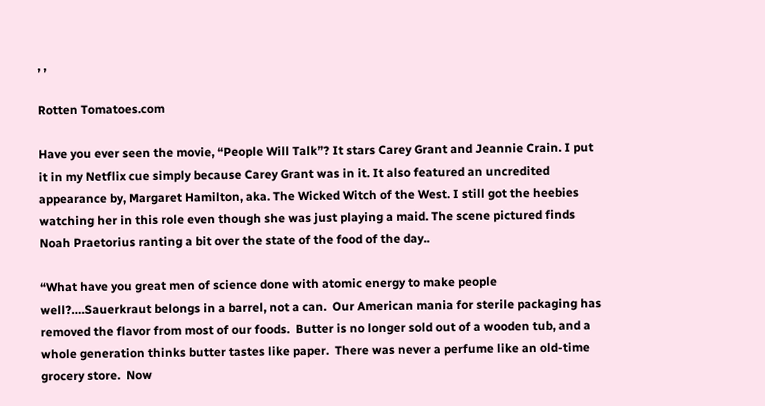, ,

Rotten Tomatoes.com

Have you ever seen the movie, “People Will Talk”? It stars Carey Grant and Jeannie Crain. I put it in my Netflix cue simply because Carey Grant was in it. It also featured an uncredited appearance by, Margaret Hamilton, aka. The Wicked Witch of the West. I still got the heebies watching her in this role even though she was just playing a maid. The scene pictured finds Noah Praetorius ranting a bit over the state of the food of the day..

“What have you great men of science done with atomic energy to make people well?….Sauerkraut belongs in a barrel, not a can.  Our American mania for sterile packaging has removed the flavor from most of our foods.  Butter is no longer sold out of a wooden tub, and a whole generation thinks butter tastes like paper.  There was never a perfume like an old-time grocery store.  Now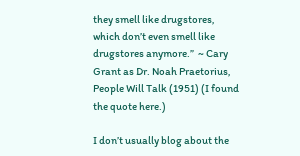they smell like drugstores, which don’t even smell like drugstores anymore.”  ~ Cary Grant as Dr. Noah Praetorius, People Will Talk (1951) (I found the quote here.)

I don’t usually blog about the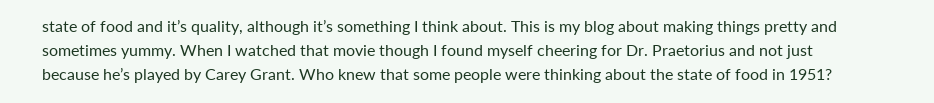state of food and it’s quality, although it’s something I think about. This is my blog about making things pretty and sometimes yummy. When I watched that movie though I found myself cheering for Dr. Praetorius and not just because he’s played by Carey Grant. Who knew that some people were thinking about the state of food in 1951?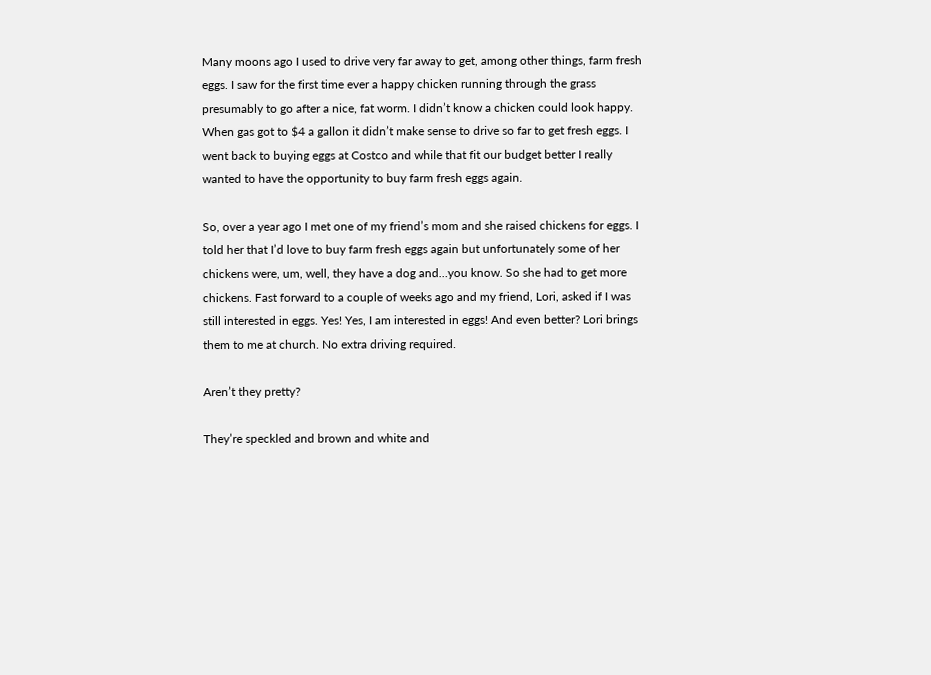Many moons ago I used to drive very far away to get, among other things, farm fresh eggs. I saw for the first time ever a happy chicken running through the grass presumably to go after a nice, fat worm. I didn’t know a chicken could look happy. When gas got to $4 a gallon it didn’t make sense to drive so far to get fresh eggs. I went back to buying eggs at Costco and while that fit our budget better I really wanted to have the opportunity to buy farm fresh eggs again.

So, over a year ago I met one of my friend’s mom and she raised chickens for eggs. I told her that I’d love to buy farm fresh eggs again but unfortunately some of her chickens were, um, well, they have a dog and…you know. So she had to get more chickens. Fast forward to a couple of weeks ago and my friend, Lori, asked if I was still interested in eggs. Yes! Yes, I am interested in eggs! And even better? Lori brings them to me at church. No extra driving required.

Aren’t they pretty?

They’re speckled and brown and white and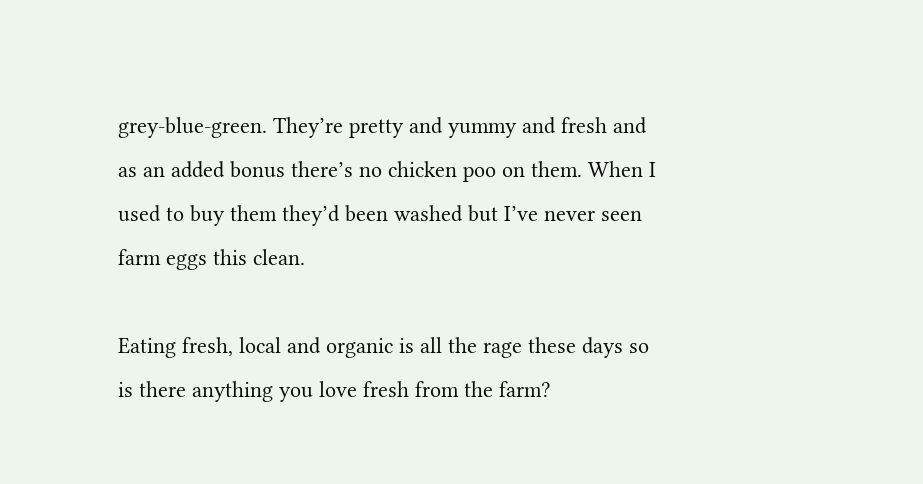grey-blue-green. They’re pretty and yummy and fresh and as an added bonus there’s no chicken poo on them. When I used to buy them they’d been washed but I’ve never seen farm eggs this clean.

Eating fresh, local and organic is all the rage these days so is there anything you love fresh from the farm?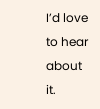I’d love to hear about it.